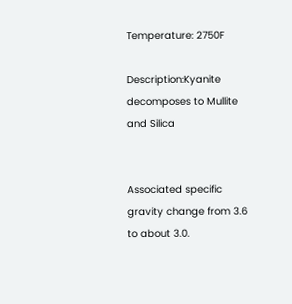Temperature: 2750F

Description:Kyanite decomposes to Mullite and Silica


Associated specific gravity change from 3.6 to about 3.0.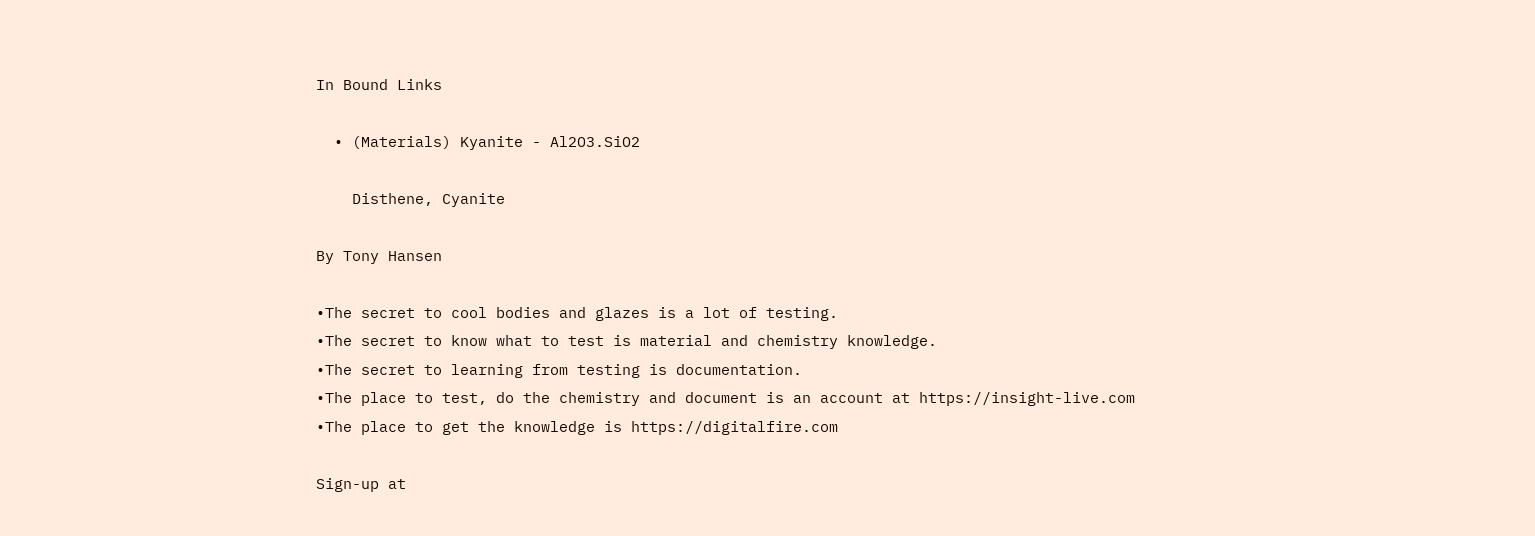In Bound Links

  • (Materials) Kyanite - Al2O3.SiO2

    Disthene, Cyanite

By Tony Hansen

•The secret to cool bodies and glazes is a lot of testing.
•The secret to know what to test is material and chemistry knowledge.
•The secret to learning from testing is documentation.
•The place to test, do the chemistry and document is an account at https://insight-live.com
•The place to get the knowledge is https://digitalfire.com

Sign-up at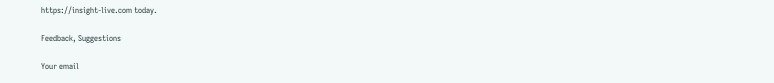https://insight-live.com today.

Feedback, Suggestions

Your email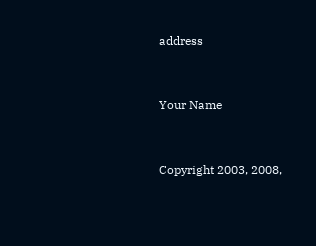address


Your Name


Copyright 2003, 2008,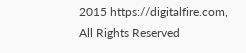2015 https://digitalfire.com, All Rights Reserved